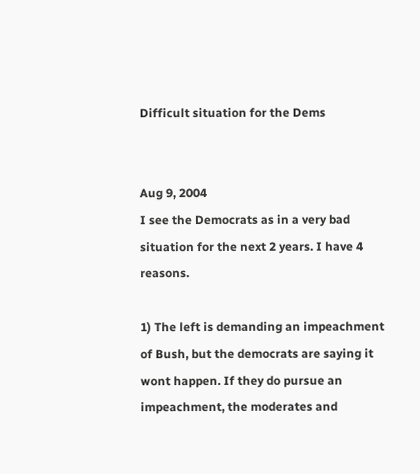Difficult situation for the Dems


Aug 9, 2004
I see the Democrats as in a very bad situation for the next 2 years. I have 4 reasons.

1) The left is demanding an impeachment of Bush, but the democrats are saying it wont happen. If they do pursue an impeachment, the moderates and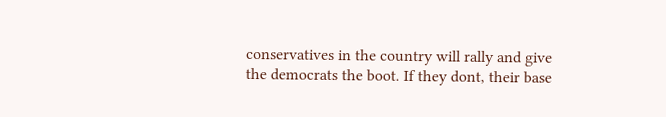conservatives in the country will rally and give the democrats the boot. If they dont, their base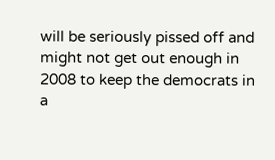will be seriously pissed off and might not get out enough in 2008 to keep the democrats in a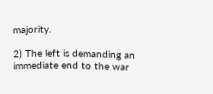majority.

2) The left is demanding an immediate end to the war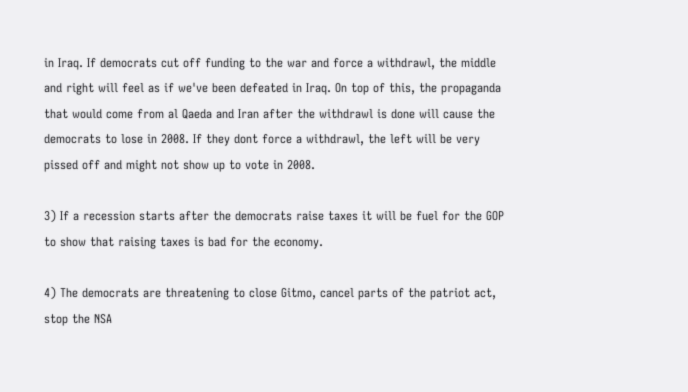in Iraq. If democrats cut off funding to the war and force a withdrawl, the middle and right will feel as if we've been defeated in Iraq. On top of this, the propaganda that would come from al Qaeda and Iran after the withdrawl is done will cause the democrats to lose in 2008. If they dont force a withdrawl, the left will be very pissed off and might not show up to vote in 2008.

3) If a recession starts after the democrats raise taxes it will be fuel for the GOP to show that raising taxes is bad for the economy.

4) The democrats are threatening to close Gitmo, cancel parts of the patriot act, stop the NSA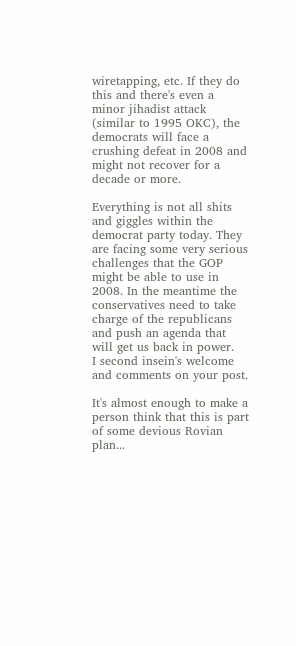wiretapping, etc. If they do this and there's even a minor jihadist attack (similar to 1995 OKC), the democrats will face a crushing defeat in 2008 and might not recover for a decade or more.

Everything is not all shits and giggles within the democrat party today. They are facing some very serious challenges that the GOP might be able to use in 2008. In the meantime the conservatives need to take charge of the republicans and push an agenda that will get us back in power.
I second insein's welcome and comments on your post.

It's almost enough to make a person think that this is part of some devious Rovian plan...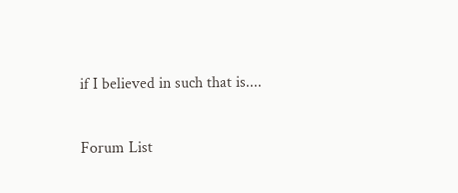if I believed in such that is....

Forum List